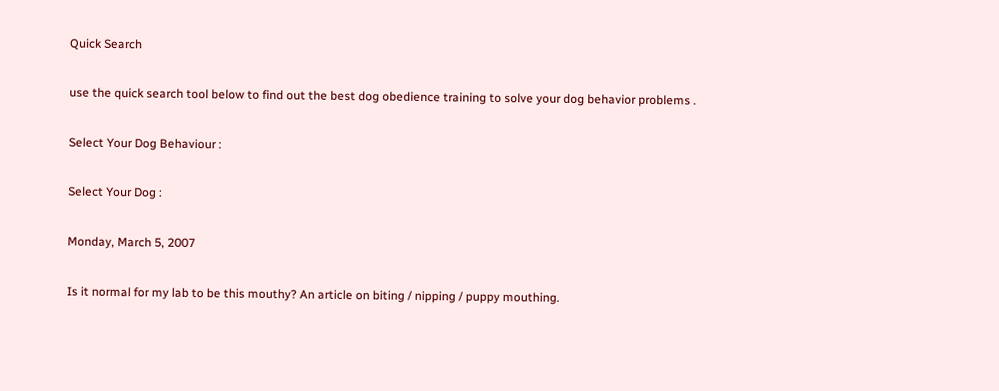Quick Search

use the quick search tool below to find out the best dog obedience training to solve your dog behavior problems .

Select Your Dog Behaviour :

Select Your Dog :

Monday, March 5, 2007

Is it normal for my lab to be this mouthy? An article on biting / nipping / puppy mouthing.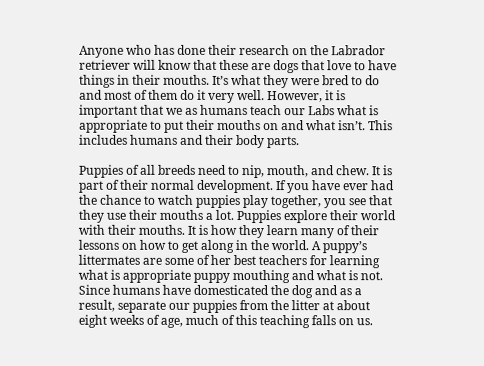Anyone who has done their research on the Labrador retriever will know that these are dogs that love to have things in their mouths. It’s what they were bred to do and most of them do it very well. However, it is important that we as humans teach our Labs what is appropriate to put their mouths on and what isn’t. This includes humans and their body parts.

Puppies of all breeds need to nip, mouth, and chew. It is part of their normal development. If you have ever had the chance to watch puppies play together, you see that they use their mouths a lot. Puppies explore their world with their mouths. It is how they learn many of their lessons on how to get along in the world. A puppy’s littermates are some of her best teachers for learning what is appropriate puppy mouthing and what is not. Since humans have domesticated the dog and as a result, separate our puppies from the litter at about eight weeks of age, much of this teaching falls on us.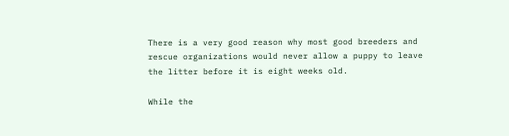There is a very good reason why most good breeders and rescue organizations would never allow a puppy to leave the litter before it is eight weeks old.

While the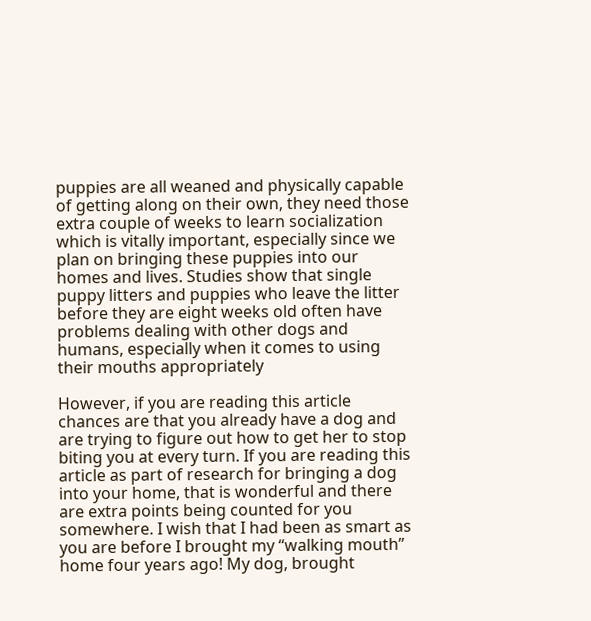puppies are all weaned and physically capable of getting along on their own, they need those extra couple of weeks to learn socialization which is vitally important, especially since we plan on bringing these puppies into our homes and lives. Studies show that single puppy litters and puppies who leave the litter before they are eight weeks old often have problems dealing with other dogs and humans, especially when it comes to using their mouths appropriately

However, if you are reading this article chances are that you already have a dog and are trying to figure out how to get her to stop biting you at every turn. If you are reading this article as part of research for bringing a dog into your home, that is wonderful and there are extra points being counted for you somewhere. I wish that I had been as smart as you are before I brought my “walking mouth” home four years ago! My dog, brought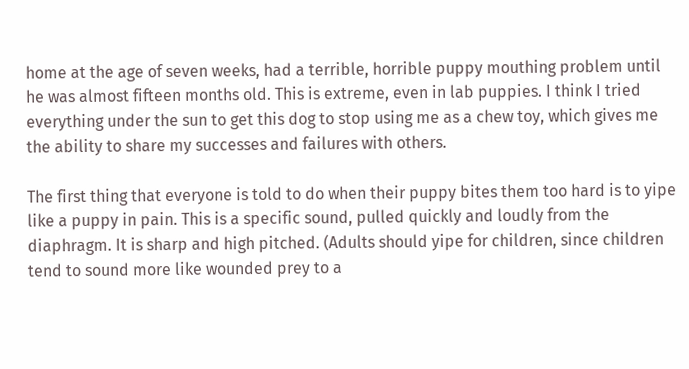home at the age of seven weeks, had a terrible, horrible puppy mouthing problem until he was almost fifteen months old. This is extreme, even in lab puppies. I think I tried everything under the sun to get this dog to stop using me as a chew toy, which gives me the ability to share my successes and failures with others.

The first thing that everyone is told to do when their puppy bites them too hard is to yipe like a puppy in pain. This is a specific sound, pulled quickly and loudly from the diaphragm. It is sharp and high pitched. (Adults should yipe for children, since children tend to sound more like wounded prey to a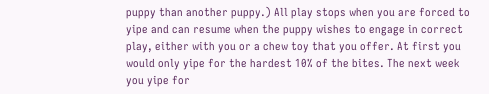puppy than another puppy.) All play stops when you are forced to yipe and can resume when the puppy wishes to engage in correct play, either with you or a chew toy that you offer. At first you would only yipe for the hardest 10% of the bites. The next week you yipe for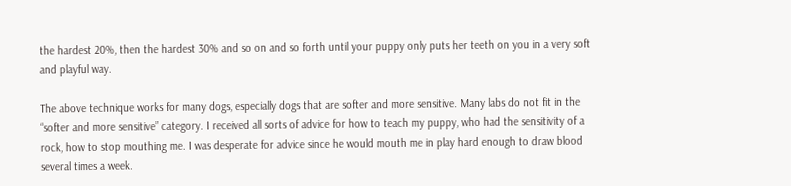the hardest 20%, then the hardest 30% and so on and so forth until your puppy only puts her teeth on you in a very soft and playful way.

The above technique works for many dogs, especially dogs that are softer and more sensitive. Many labs do not fit in the “softer and more sensitive” category. I received all sorts of advice for how to teach my puppy, who had the sensitivity of a rock, how to stop mouthing me. I was desperate for advice since he would mouth me in play hard enough to draw blood several times a week.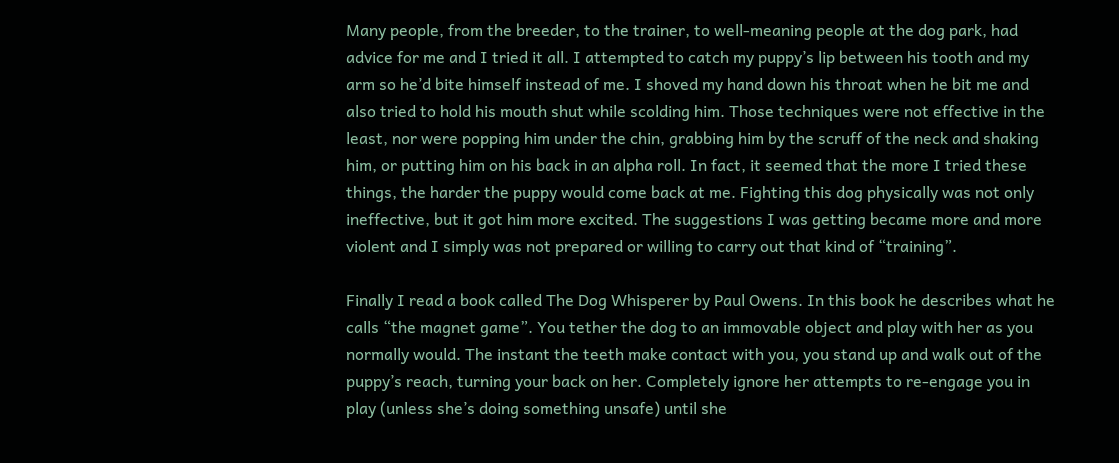Many people, from the breeder, to the trainer, to well-meaning people at the dog park, had advice for me and I tried it all. I attempted to catch my puppy’s lip between his tooth and my arm so he’d bite himself instead of me. I shoved my hand down his throat when he bit me and also tried to hold his mouth shut while scolding him. Those techniques were not effective in the least, nor were popping him under the chin, grabbing him by the scruff of the neck and shaking him, or putting him on his back in an alpha roll. In fact, it seemed that the more I tried these things, the harder the puppy would come back at me. Fighting this dog physically was not only ineffective, but it got him more excited. The suggestions I was getting became more and more violent and I simply was not prepared or willing to carry out that kind of “training”.

Finally I read a book called The Dog Whisperer by Paul Owens. In this book he describes what he calls “the magnet game”. You tether the dog to an immovable object and play with her as you normally would. The instant the teeth make contact with you, you stand up and walk out of the puppy’s reach, turning your back on her. Completely ignore her attempts to re-engage you in play (unless she’s doing something unsafe) until she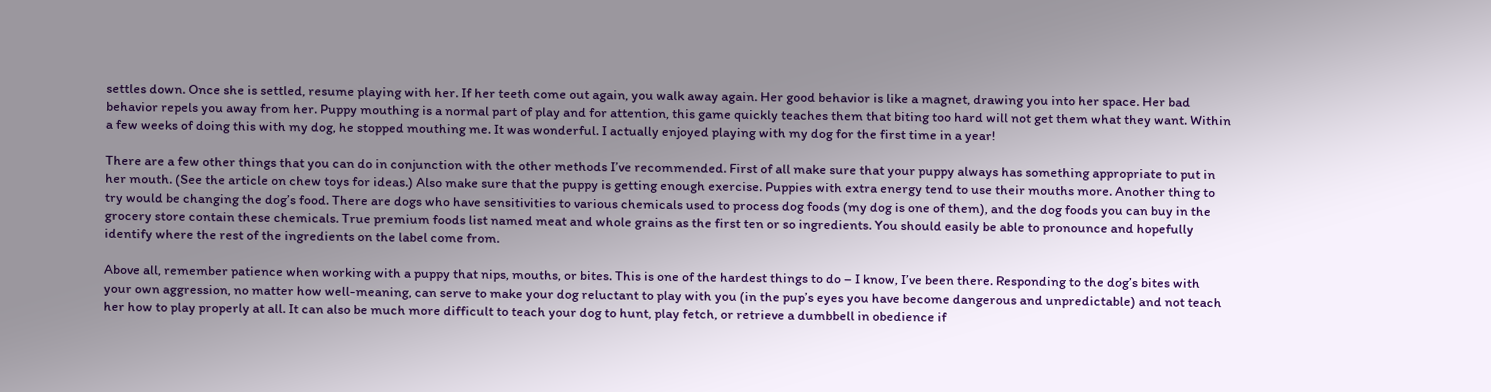settles down. Once she is settled, resume playing with her. If her teeth come out again, you walk away again. Her good behavior is like a magnet, drawing you into her space. Her bad behavior repels you away from her. Puppy mouthing is a normal part of play and for attention, this game quickly teaches them that biting too hard will not get them what they want. Within a few weeks of doing this with my dog, he stopped mouthing me. It was wonderful. I actually enjoyed playing with my dog for the first time in a year!

There are a few other things that you can do in conjunction with the other methods I’ve recommended. First of all make sure that your puppy always has something appropriate to put in her mouth. (See the article on chew toys for ideas.) Also make sure that the puppy is getting enough exercise. Puppies with extra energy tend to use their mouths more. Another thing to try would be changing the dog’s food. There are dogs who have sensitivities to various chemicals used to process dog foods (my dog is one of them), and the dog foods you can buy in the grocery store contain these chemicals. True premium foods list named meat and whole grains as the first ten or so ingredients. You should easily be able to pronounce and hopefully identify where the rest of the ingredients on the label come from.

Above all, remember patience when working with a puppy that nips, mouths, or bites. This is one of the hardest things to do – I know, I’ve been there. Responding to the dog’s bites with your own aggression, no matter how well-meaning, can serve to make your dog reluctant to play with you (in the pup’s eyes you have become dangerous and unpredictable) and not teach her how to play properly at all. It can also be much more difficult to teach your dog to hunt, play fetch, or retrieve a dumbbell in obedience if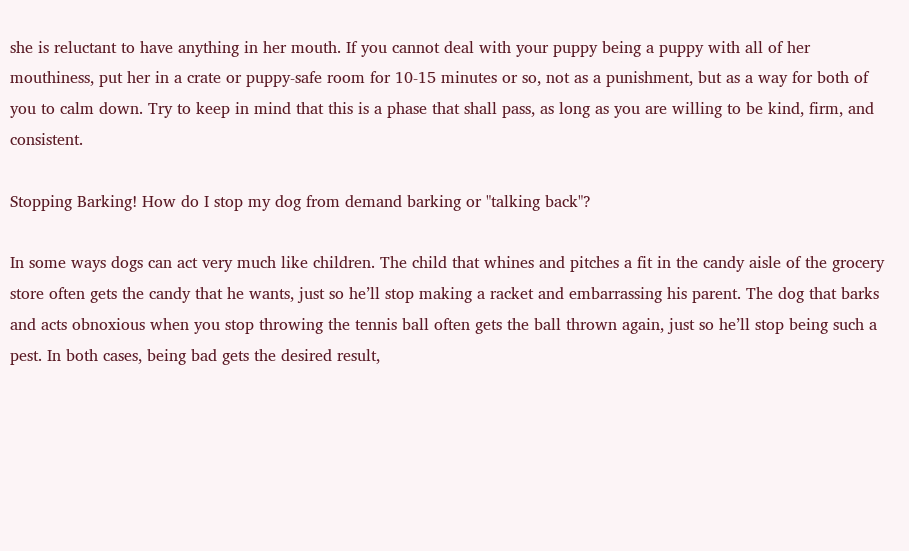she is reluctant to have anything in her mouth. If you cannot deal with your puppy being a puppy with all of her mouthiness, put her in a crate or puppy-safe room for 10-15 minutes or so, not as a punishment, but as a way for both of you to calm down. Try to keep in mind that this is a phase that shall pass, as long as you are willing to be kind, firm, and consistent.

Stopping Barking! How do I stop my dog from demand barking or "talking back"?

In some ways dogs can act very much like children. The child that whines and pitches a fit in the candy aisle of the grocery store often gets the candy that he wants, just so he’ll stop making a racket and embarrassing his parent. The dog that barks and acts obnoxious when you stop throwing the tennis ball often gets the ball thrown again, just so he’ll stop being such a pest. In both cases, being bad gets the desired result,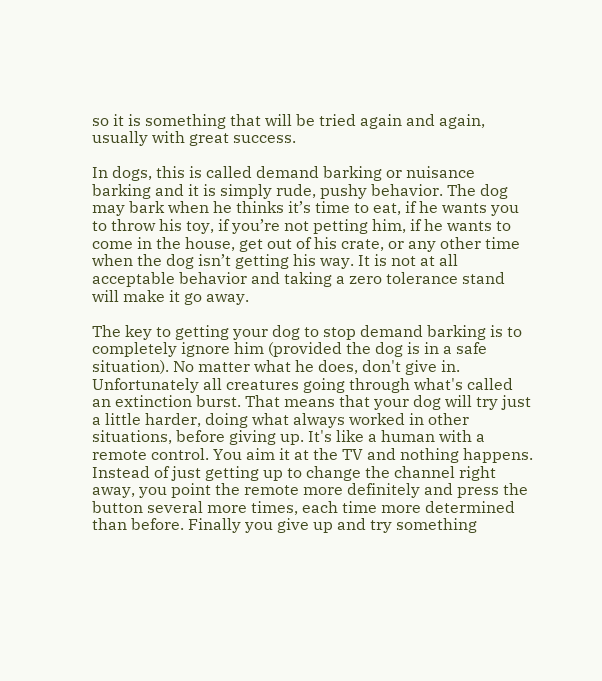so it is something that will be tried again and again, usually with great success.

In dogs, this is called demand barking or nuisance barking and it is simply rude, pushy behavior. The dog may bark when he thinks it’s time to eat, if he wants you to throw his toy, if you’re not petting him, if he wants to come in the house, get out of his crate, or any other time when the dog isn’t getting his way. It is not at all acceptable behavior and taking a zero tolerance stand will make it go away.

The key to getting your dog to stop demand barking is to completely ignore him (provided the dog is in a safe situation). No matter what he does, don't give in. Unfortunately all creatures going through what's called an extinction burst. That means that your dog will try just a little harder, doing what always worked in other situations, before giving up. It's like a human with a remote control. You aim it at the TV and nothing happens. Instead of just getting up to change the channel right away, you point the remote more definitely and press the button several more times, each time more determined than before. Finally you give up and try something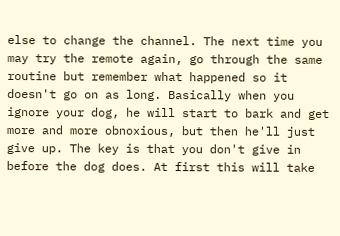else to change the channel. The next time you may try the remote again, go through the same routine but remember what happened so it doesn't go on as long. Basically when you ignore your dog, he will start to bark and get more and more obnoxious, but then he'll just give up. The key is that you don't give in before the dog does. At first this will take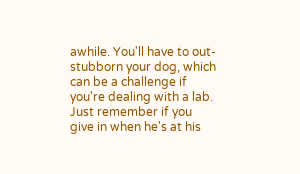awhile. You'll have to out-stubborn your dog, which can be a challenge if you're dealing with a lab. Just remember if you give in when he's at his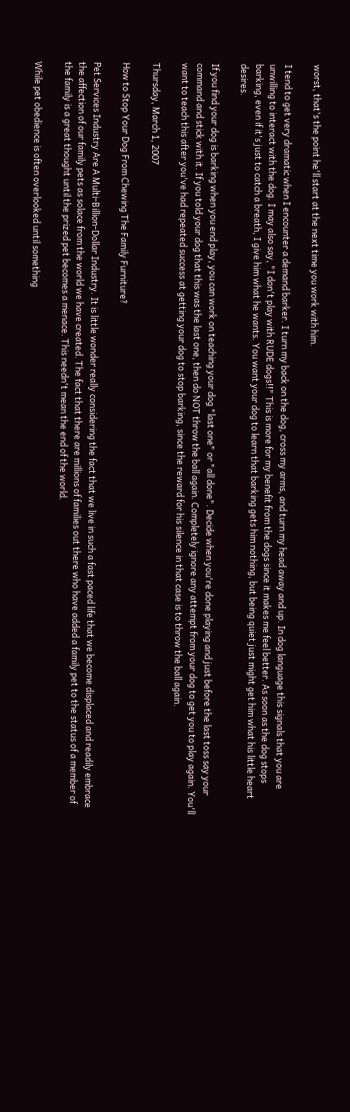worst, that's the point he'll start at the next time you work with him.

I tend to get very dramatic when I encounter a demand barker. I turn my back on the dog, cross my arms, and turn my head away and up. In dog language this signals that you are unwilling to interact with the dog. I may also say, "I don't play with RUDE dogs!!" This is more for my benefit from the dogs since it makes me feel better. As soon as the dog stops barking, even if it's just to catch a breath, I give him what he wants. You want your dog to learn that barking gets him nothing, but being quiet just might get him what his little heart desires.

If you find your dog is barking when you end play, you can work on teaching your dog "last one" or "all done". Decide when you're done playing and just before the last toss say your command and stick with it. If you told your dog that this was the last one, then do NOT throw the ball again. Completely ignore any attempt from your dog to get you to play again. You'll want to teach this after you've had repeated success at getting your dog to stop barking, since the reward for his silence in that case is to throw the ball again.

Thursday, March 1, 2007

How to Stop Your Dog From Chewing The Family Furniture?

Pet Services Industry Are A Multi-Billion-Dollar Industry. It is little wonder really considering the fact that we live in such a fast paced life that we become displaced and readily embrace the affection of our family pets as solace from the world we have created. The fact that there are millions of families out there who have added a family pet to the status of a member of the family is a great thought until the prized pet becomes a menace. This needn't mean the end of the world.

While pet obedience is often overlooked until something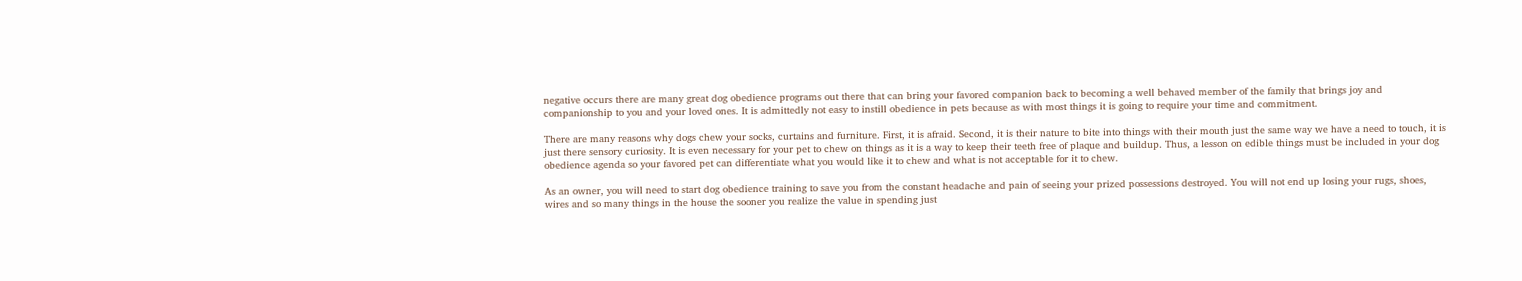negative occurs there are many great dog obedience programs out there that can bring your favored companion back to becoming a well behaved member of the family that brings joy and companionship to you and your loved ones. It is admittedly not easy to instill obedience in pets because as with most things it is going to require your time and commitment.

There are many reasons why dogs chew your socks, curtains and furniture. First, it is afraid. Second, it is their nature to bite into things with their mouth just the same way we have a need to touch, it is just there sensory curiosity. It is even necessary for your pet to chew on things as it is a way to keep their teeth free of plaque and buildup. Thus, a lesson on edible things must be included in your dog obedience agenda so your favored pet can differentiate what you would like it to chew and what is not acceptable for it to chew.

As an owner, you will need to start dog obedience training to save you from the constant headache and pain of seeing your prized possessions destroyed. You will not end up losing your rugs, shoes, wires and so many things in the house the sooner you realize the value in spending just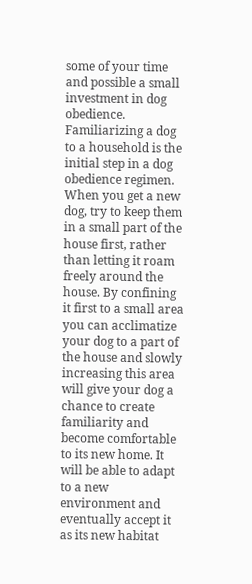some of your time and possible a small investment in dog obedience.
Familiarizing a dog to a household is the initial step in a dog obedience regimen. When you get a new dog, try to keep them in a small part of the house first, rather than letting it roam freely around the house. By confining it first to a small area you can acclimatize your dog to a part of the house and slowly increasing this area will give your dog a chance to create familiarity and become comfortable to its new home. It will be able to adapt to a new environment and eventually accept it as its new habitat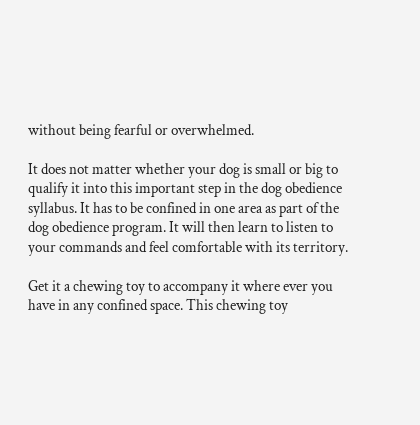without being fearful or overwhelmed.

It does not matter whether your dog is small or big to qualify it into this important step in the dog obedience syllabus. It has to be confined in one area as part of the dog obedience program. It will then learn to listen to your commands and feel comfortable with its territory.

Get it a chewing toy to accompany it where ever you have in any confined space. This chewing toy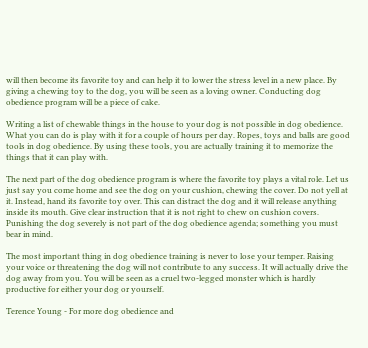will then become its favorite toy and can help it to lower the stress level in a new place. By giving a chewing toy to the dog, you will be seen as a loving owner. Conducting dog obedience program will be a piece of cake.

Writing a list of chewable things in the house to your dog is not possible in dog obedience. What you can do is play with it for a couple of hours per day. Ropes, toys and balls are good tools in dog obedience. By using these tools, you are actually training it to memorize the things that it can play with.

The next part of the dog obedience program is where the favorite toy plays a vital role. Let us just say you come home and see the dog on your cushion, chewing the cover. Do not yell at it. Instead, hand its favorite toy over. This can distract the dog and it will release anything inside its mouth. Give clear instruction that it is not right to chew on cushion covers. Punishing the dog severely is not part of the dog obedience agenda; something you must bear in mind.

The most important thing in dog obedience training is never to lose your temper. Raising your voice or threatening the dog will not contribute to any success. It will actually drive the dog away from you. You will be seen as a cruel two-legged monster which is hardly productive for either your dog or yourself.

Terence Young - For more dog obedience and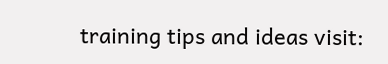training tips and ideas visit: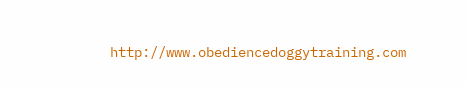http://www.obediencedoggytraining.com